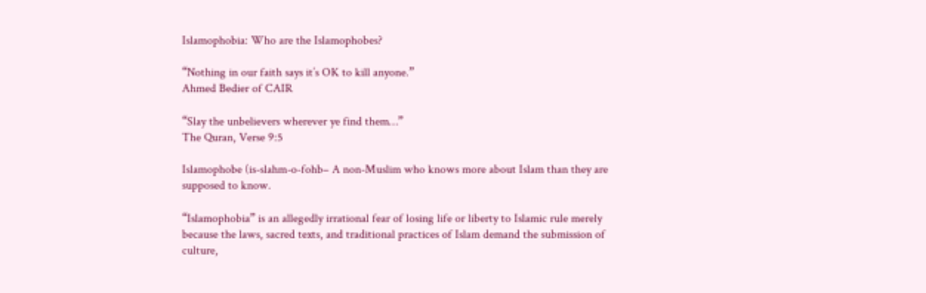Islamophobia: Who are the Islamophobes?

“Nothing in our faith says it’s OK to kill anyone.”
Ahmed Bedier of CAIR

“Slay the unbelievers wherever ye find them…”
The Quran, Verse 9:5

Islamophobe (is-slahm-o-fohb– A non-Muslim who knows more about Islam than they are supposed to know.

“Islamophobia” is an allegedly irrational fear of losing life or liberty to Islamic rule merely because the laws, sacred texts, and traditional practices of Islam demand the submission of culture,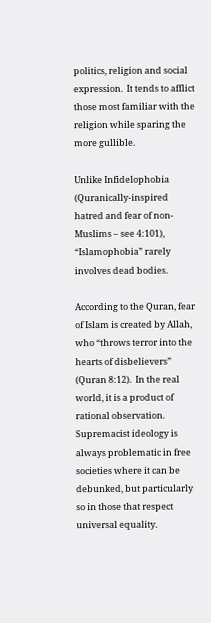politics, religion and social expression.  It tends to afflict those most familiar with the religion while sparing the more gullible.

Unlike Infidelophobia (Quranically-inspired hatred and fear of non-Muslims – see 4:101), “Islamophobia” rarely involves dead bodies.

According to the Quran, fear of Islam is created by Allah, who “throws terror into the hearts of disbelievers” (Quran 8:12).  In the real world, it is a product of rational observation.  Supremacist ideology is always problematic in free societies where it can be debunked, but particularly so in those that respect universal equality.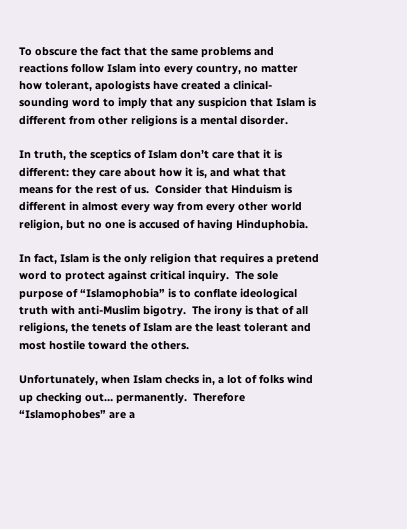To obscure the fact that the same problems and reactions follow Islam into every country, no matter how tolerant, apologists have created a clinical-sounding word to imply that any suspicion that Islam is different from other religions is a mental disorder.

In truth, the sceptics of Islam don’t care that it is different: they care about how it is, and what that means for the rest of us.  Consider that Hinduism is different in almost every way from every other world religion, but no one is accused of having Hinduphobia.

In fact, Islam is the only religion that requires a pretend word to protect against critical inquiry.  The sole purpose of “Islamophobia” is to conflate ideological truth with anti-Muslim bigotry.  The irony is that of all religions, the tenets of Islam are the least tolerant and most hostile toward the others.

Unfortunately, when Islam checks in, a lot of folks wind up checking out… permanently.  Therefore “Islamophobes” are a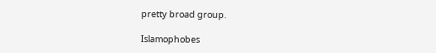pretty broad group.

Islamophobes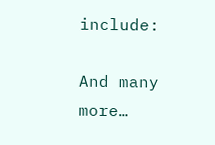include:

And many more…